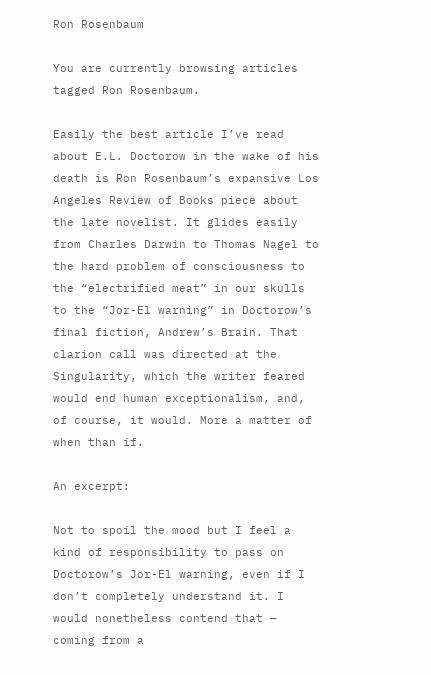Ron Rosenbaum

You are currently browsing articles tagged Ron Rosenbaum.

Easily the best article I’ve read about E.L. Doctorow in the wake of his death is Ron Rosenbaum’s expansive Los Angeles Review of Books piece about the late novelist. It glides easily from Charles Darwin to Thomas Nagel to the hard problem of consciousness to the “electrified meat” in our skulls to the “Jor-El warning” in Doctorow’s final fiction, Andrew’s Brain. That clarion call was directed at the Singularity, which the writer feared would end human exceptionalism, and, of course, it would. More a matter of when than if.

An excerpt:

Not to spoil the mood but I feel a kind of responsibility to pass on Doctorow’s Jor-El warning, even if I don’t completely understand it. I would nonetheless contend that — coming from a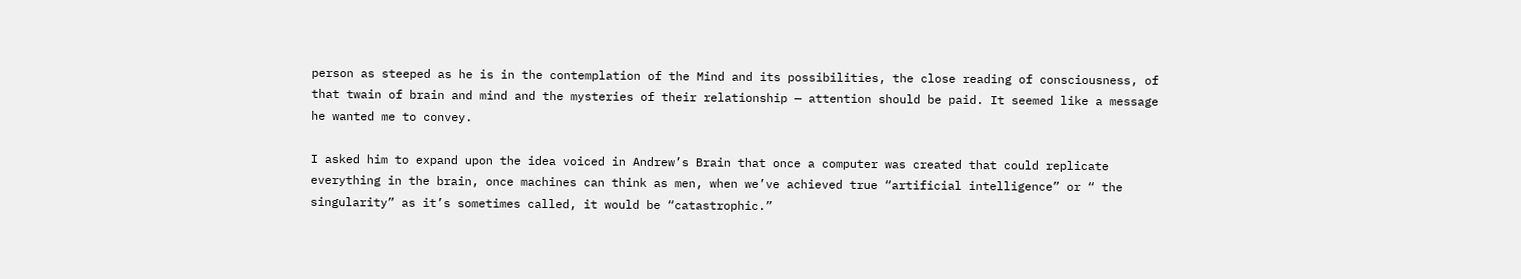person as steeped as he is in the contemplation of the Mind and its possibilities, the close reading of consciousness, of that twain of brain and mind and the mysteries of their relationship — attention should be paid. It seemed like a message he wanted me to convey.

I asked him to expand upon the idea voiced in Andrew’s Brain that once a computer was created that could replicate everything in the brain, once machines can think as men, when we’ve achieved true “artificial intelligence” or “ the singularity” as it’s sometimes called, it would be “catastrophic.”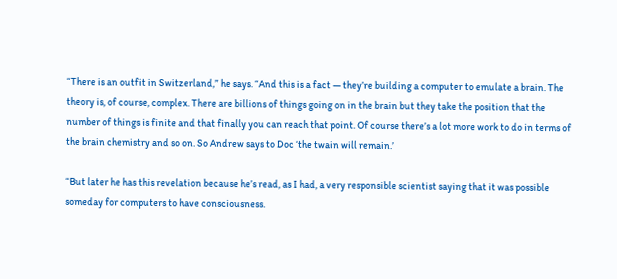“There is an outfit in Switzerland,” he says. “And this is a fact — they’re building a computer to emulate a brain. The theory is, of course, complex. There are billions of things going on in the brain but they take the position that the number of things is finite and that finally you can reach that point. Of course there’s a lot more work to do in terms of the brain chemistry and so on. So Andrew says to Doc ‘the twain will remain.’

“But later he has this revelation because he’s read, as I had, a very responsible scientist saying that it was possible someday for computers to have consciousness.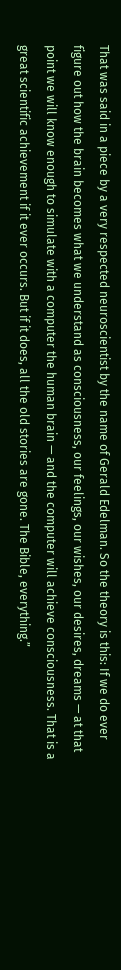That was said in a piece by a very respected neuroscientist by the name of Gerald Edelman. So the theory is this: If we do ever figure out how the brain becomes what we understand as consciousness, our feelings, our wishes, our desires, dreams — at that point we will know enough to simulate with a computer the human brain — and the computer will achieve consciousness. That is a great scientific achievement if it ever occurs. But if it does, all the old stories are gone. The Bible, everything.”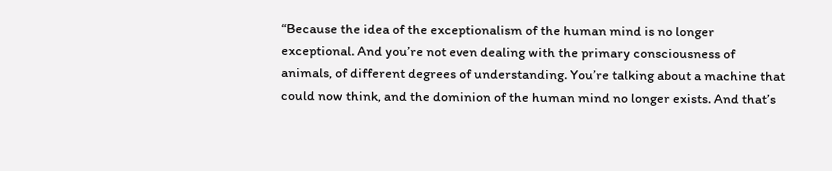“Because the idea of the exceptionalism of the human mind is no longer exceptional. And you’re not even dealing with the primary consciousness of animals, of different degrees of understanding. You’re talking about a machine that could now think, and the dominion of the human mind no longer exists. And that’s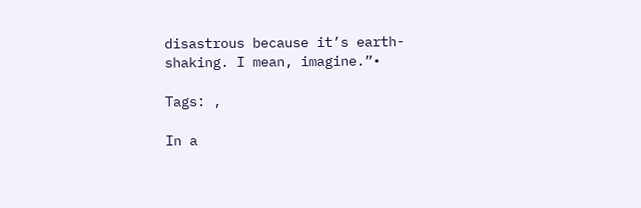disastrous because it’s earth-shaking. I mean, imagine.”•

Tags: ,

In a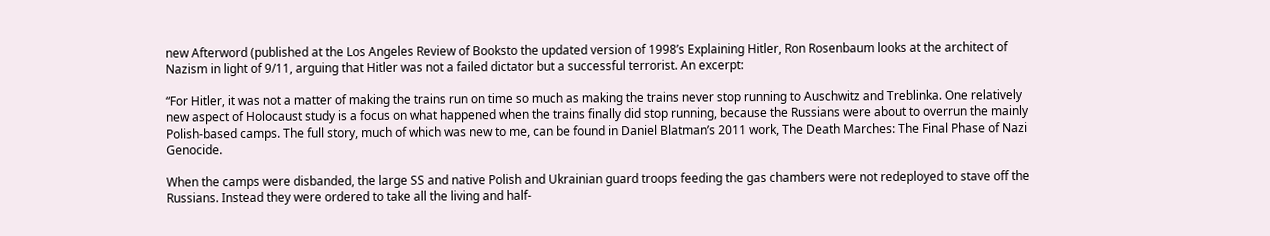new Afterword (published at the Los Angeles Review of Booksto the updated version of 1998’s Explaining Hitler, Ron Rosenbaum looks at the architect of Nazism in light of 9/11, arguing that Hitler was not a failed dictator but a successful terrorist. An excerpt:

“For Hitler, it was not a matter of making the trains run on time so much as making the trains never stop running to Auschwitz and Treblinka. One relatively new aspect of Holocaust study is a focus on what happened when the trains finally did stop running, because the Russians were about to overrun the mainly Polish-based camps. The full story, much of which was new to me, can be found in Daniel Blatman’s 2011 work, The Death Marches: The Final Phase of Nazi Genocide.

When the camps were disbanded, the large SS and native Polish and Ukrainian guard troops feeding the gas chambers were not redeployed to stave off the Russians. Instead they were ordered to take all the living and half-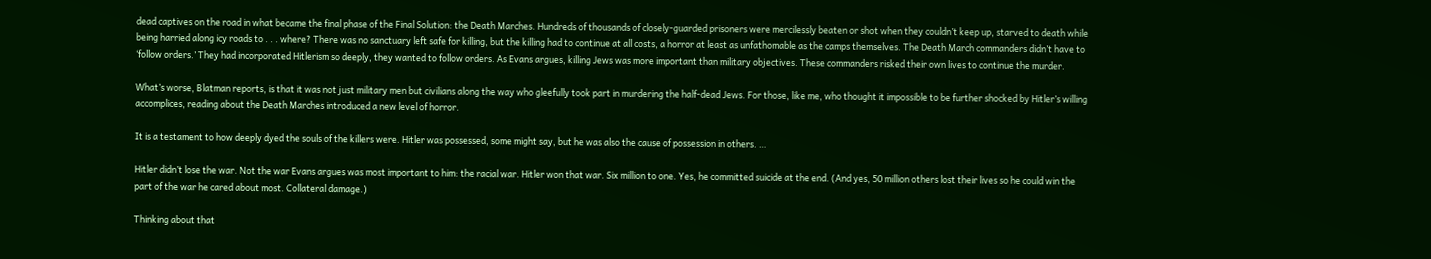dead captives on the road in what became the final phase of the Final Solution: the Death Marches. Hundreds of thousands of closely-guarded prisoners were mercilessly beaten or shot when they couldn’t keep up, starved to death while being harried along icy roads to . . . where? There was no sanctuary left safe for killing, but the killing had to continue at all costs, a horror at least as unfathomable as the camps themselves. The Death March commanders didn’t have to ‘follow orders.’ They had incorporated Hitlerism so deeply, they wanted to follow orders. As Evans argues, killing Jews was more important than military objectives. These commanders risked their own lives to continue the murder.

What’s worse, Blatman reports, is that it was not just military men but civilians along the way who gleefully took part in murdering the half-dead Jews. For those, like me, who thought it impossible to be further shocked by Hitler’s willing accomplices, reading about the Death Marches introduced a new level of horror.

It is a testament to how deeply dyed the souls of the killers were. Hitler was possessed, some might say, but he was also the cause of possession in others. …

Hitler didn’t lose the war. Not the war Evans argues was most important to him: the racial war. Hitler won that war. Six million to one. Yes, he committed suicide at the end. (And yes, 50 million others lost their lives so he could win the part of the war he cared about most. Collateral damage.)

Thinking about that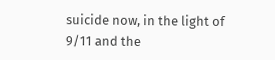suicide now, in the light of 9/11 and the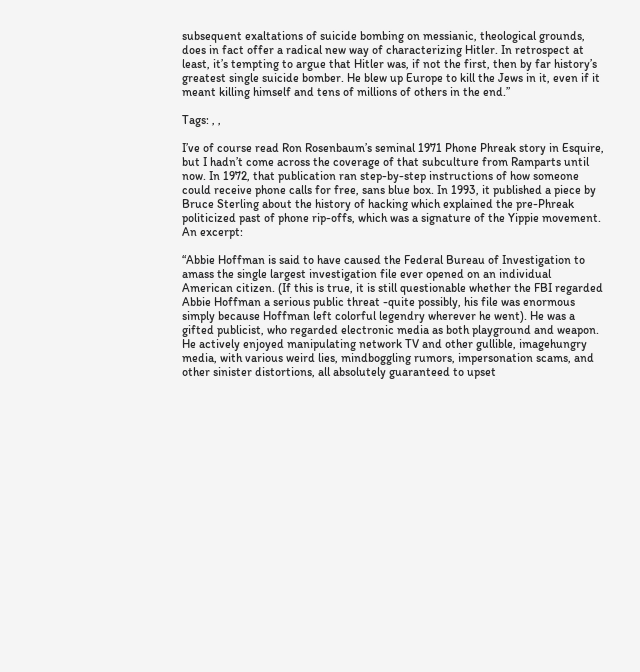subsequent exaltations of suicide bombing on messianic, theological grounds, does in fact offer a radical new way of characterizing Hitler. In retrospect at least, it’s tempting to argue that Hitler was, if not the first, then by far history’s greatest single suicide bomber. He blew up Europe to kill the Jews in it, even if it meant killing himself and tens of millions of others in the end.”

Tags: , ,

I’ve of course read Ron Rosenbaum’s seminal 1971 Phone Phreak story in Esquire, but I hadn’t come across the coverage of that subculture from Ramparts until now. In 1972, that publication ran step-by-step instructions of how someone could receive phone calls for free, sans blue box. In 1993, it published a piece by Bruce Sterling about the history of hacking which explained the pre-Phreak politicized past of phone rip-offs, which was a signature of the Yippie movement. An excerpt:

“Abbie Hoffman is said to have caused the Federal Bureau of Investigation to amass the single largest investigation file ever opened on an individual American citizen. (If this is true, it is still questionable whether the FBI regarded Abbie Hoffman a serious public threat -quite possibly, his file was enormous simply because Hoffman left colorful legendry wherever he went). He was a gifted publicist, who regarded electronic media as both playground and weapon. He actively enjoyed manipulating network TV and other gullible, imagehungry media, with various weird lies, mindboggling rumors, impersonation scams, and other sinister distortions, all absolutely guaranteed to upset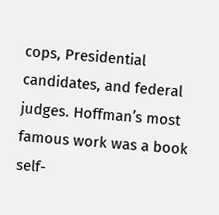cops, Presidential candidates, and federal judges. Hoffman’s most famous work was a book self-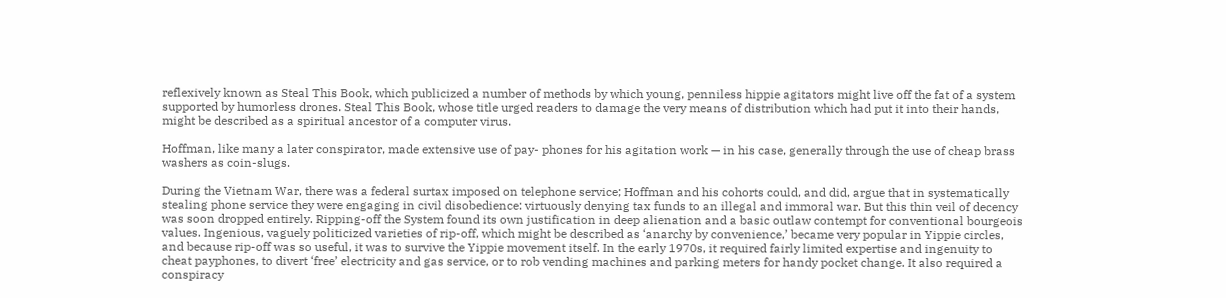reflexively known as Steal This Book, which publicized a number of methods by which young, penniless hippie agitators might live off the fat of a system supported by humorless drones. Steal This Book, whose title urged readers to damage the very means of distribution which had put it into their hands, might be described as a spiritual ancestor of a computer virus.

Hoffman, like many a later conspirator, made extensive use of pay- phones for his agitation work — in his case, generally through the use of cheap brass washers as coin-slugs.

During the Vietnam War, there was a federal surtax imposed on telephone service; Hoffman and his cohorts could, and did, argue that in systematically stealing phone service they were engaging in civil disobedience: virtuously denying tax funds to an illegal and immoral war. But this thin veil of decency was soon dropped entirely. Ripping-off the System found its own justification in deep alienation and a basic outlaw contempt for conventional bourgeois values. Ingenious, vaguely politicized varieties of rip-off, which might be described as ‘anarchy by convenience,’ became very popular in Yippie circles, and because rip-off was so useful, it was to survive the Yippie movement itself. In the early 1970s, it required fairly limited expertise and ingenuity to cheat payphones, to divert ‘free’ electricity and gas service, or to rob vending machines and parking meters for handy pocket change. It also required a conspiracy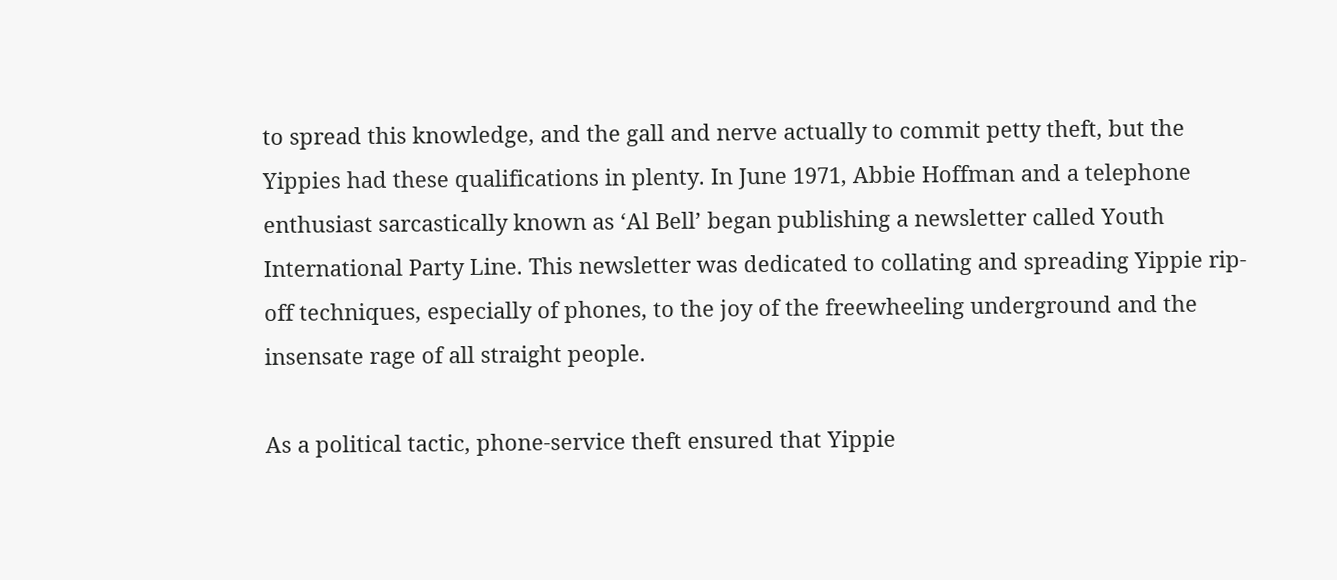to spread this knowledge, and the gall and nerve actually to commit petty theft, but the Yippies had these qualifications in plenty. In June 1971, Abbie Hoffman and a telephone enthusiast sarcastically known as ‘Al Bell’ began publishing a newsletter called Youth International Party Line. This newsletter was dedicated to collating and spreading Yippie rip-off techniques, especially of phones, to the joy of the freewheeling underground and the insensate rage of all straight people.

As a political tactic, phone-service theft ensured that Yippie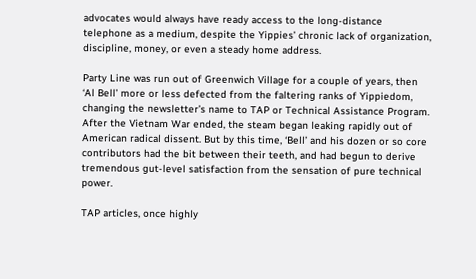advocates would always have ready access to the long-distance telephone as a medium, despite the Yippies’ chronic lack of organization, discipline, money, or even a steady home address.

Party Line was run out of Greenwich Village for a couple of years, then ‘Al Bell’ more or less defected from the faltering ranks of Yippiedom, changing the newsletter’s name to TAP or Technical Assistance Program. After the Vietnam War ended, the steam began leaking rapidly out of American radical dissent. But by this time, ‘Bell’ and his dozen or so core contributors had the bit between their teeth, and had begun to derive tremendous gut-level satisfaction from the sensation of pure technical power.

TAP articles, once highly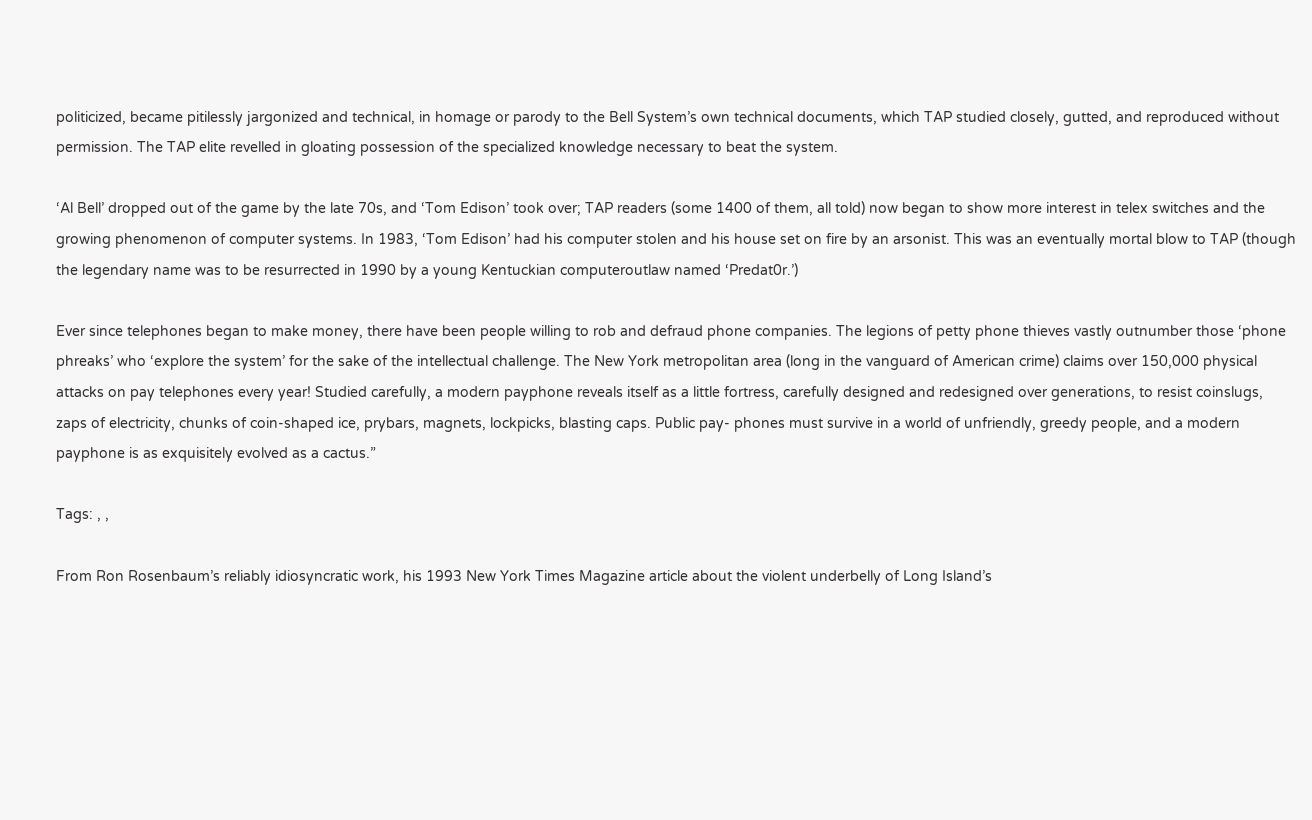politicized, became pitilessly jargonized and technical, in homage or parody to the Bell System’s own technical documents, which TAP studied closely, gutted, and reproduced without permission. The TAP elite revelled in gloating possession of the specialized knowledge necessary to beat the system.

‘Al Bell’ dropped out of the game by the late 70s, and ‘Tom Edison’ took over; TAP readers (some 1400 of them, all told) now began to show more interest in telex switches and the growing phenomenon of computer systems. In 1983, ‘Tom Edison’ had his computer stolen and his house set on fire by an arsonist. This was an eventually mortal blow to TAP (though the legendary name was to be resurrected in 1990 by a young Kentuckian computeroutlaw named ‘Predat0r.’)

Ever since telephones began to make money, there have been people willing to rob and defraud phone companies. The legions of petty phone thieves vastly outnumber those ‘phone phreaks’ who ‘explore the system’ for the sake of the intellectual challenge. The New York metropolitan area (long in the vanguard of American crime) claims over 150,000 physical attacks on pay telephones every year! Studied carefully, a modern payphone reveals itself as a little fortress, carefully designed and redesigned over generations, to resist coinslugs, zaps of electricity, chunks of coin-shaped ice, prybars, magnets, lockpicks, blasting caps. Public pay- phones must survive in a world of unfriendly, greedy people, and a modern payphone is as exquisitely evolved as a cactus.”

Tags: , ,

From Ron Rosenbaum’s reliably idiosyncratic work, his 1993 New York Times Magazine article about the violent underbelly of Long Island’s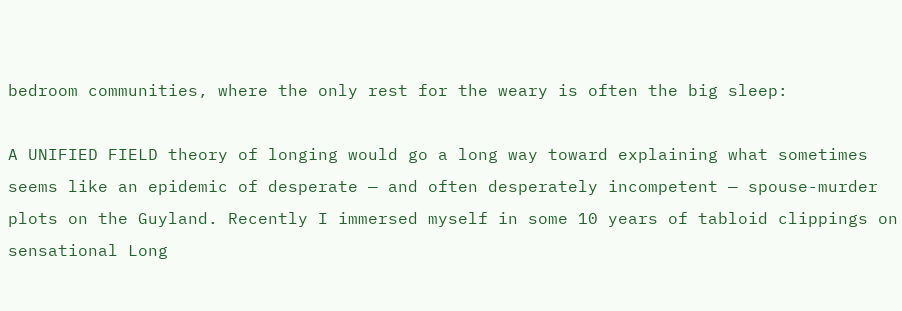bedroom communities, where the only rest for the weary is often the big sleep:

A UNIFIED FIELD theory of longing would go a long way toward explaining what sometimes seems like an epidemic of desperate — and often desperately incompetent — spouse-murder plots on the Guyland. Recently I immersed myself in some 10 years of tabloid clippings on sensational Long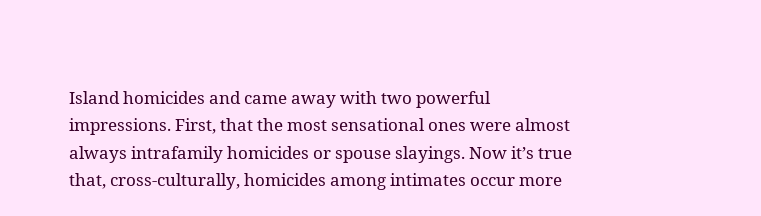Island homicides and came away with two powerful impressions. First, that the most sensational ones were almost always intrafamily homicides or spouse slayings. Now it’s true that, cross-culturally, homicides among intimates occur more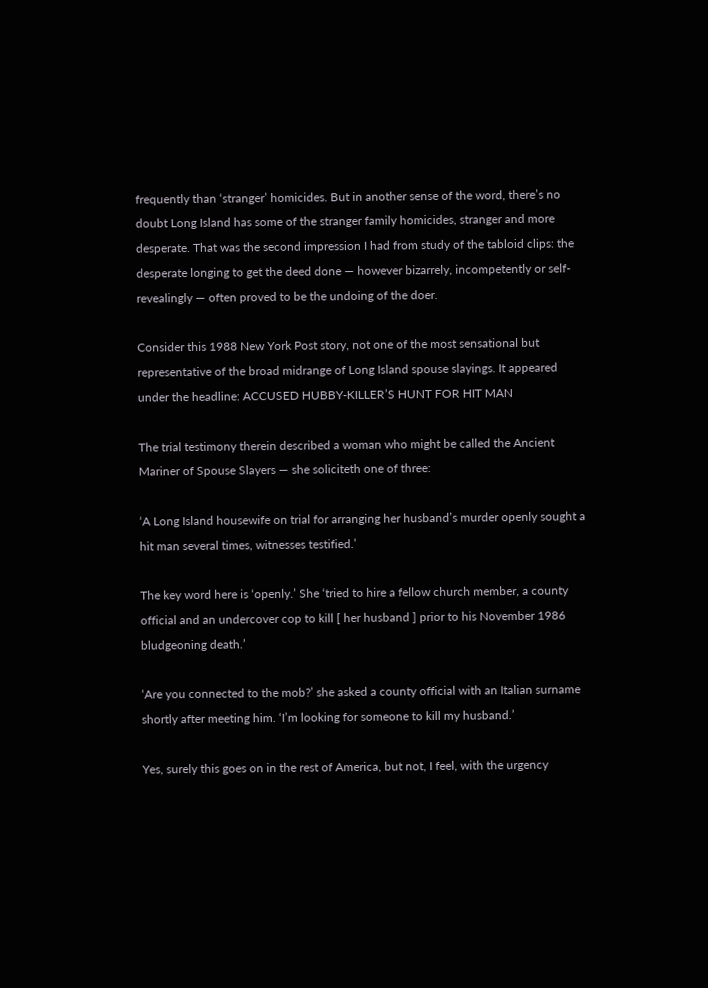frequently than ‘stranger’ homicides. But in another sense of the word, there’s no doubt Long Island has some of the stranger family homicides, stranger and more desperate. That was the second impression I had from study of the tabloid clips: the desperate longing to get the deed done — however bizarrely, incompetently or self-revealingly — often proved to be the undoing of the doer.

Consider this 1988 New York Post story, not one of the most sensational but representative of the broad midrange of Long Island spouse slayings. It appeared under the headline: ACCUSED HUBBY-KILLER’S HUNT FOR HIT MAN

The trial testimony therein described a woman who might be called the Ancient Mariner of Spouse Slayers — she soliciteth one of three:

‘A Long Island housewife on trial for arranging her husband’s murder openly sought a hit man several times, witnesses testified.’

The key word here is ‘openly.’ She ‘tried to hire a fellow church member, a county official and an undercover cop to kill [ her husband ] prior to his November 1986 bludgeoning death.’

‘Are you connected to the mob?’ she asked a county official with an Italian surname shortly after meeting him. ‘I’m looking for someone to kill my husband.’

Yes, surely this goes on in the rest of America, but not, I feel, with the urgency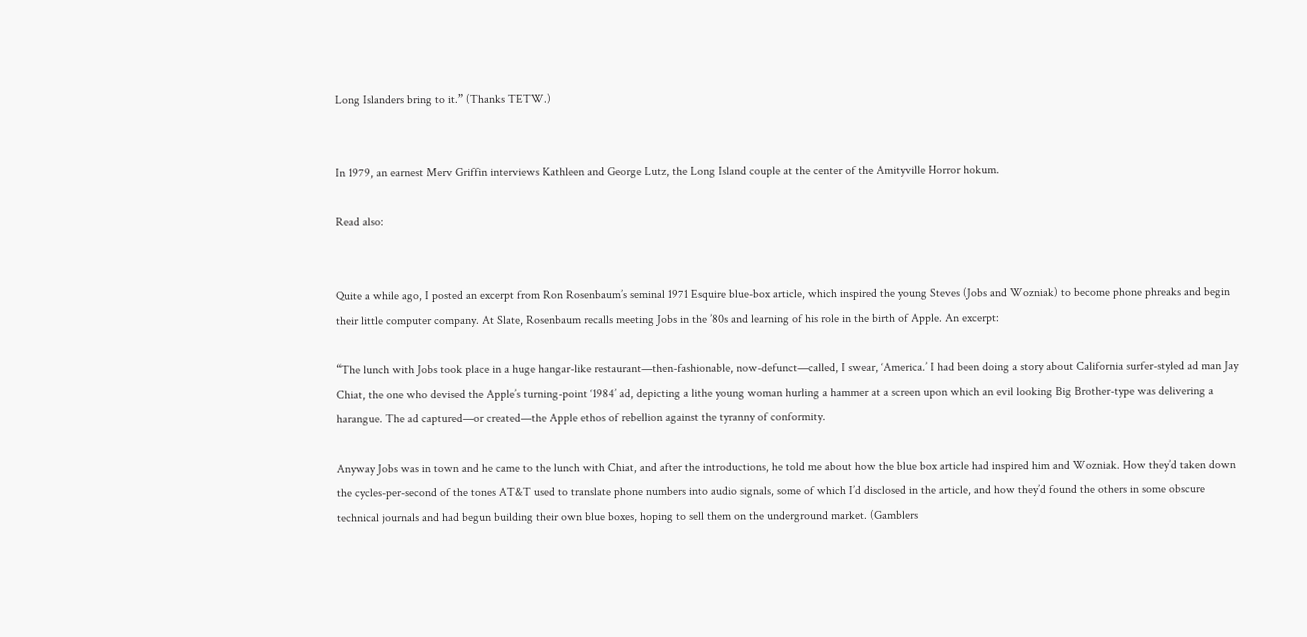Long Islanders bring to it.” (Thanks TETW.)


In 1979, an earnest Merv Griffin interviews Kathleen and George Lutz, the Long Island couple at the center of the Amityville Horror hokum.

Read also:


Quite a while ago, I posted an excerpt from Ron Rosenbaum’s seminal 1971 Esquire blue-box article, which inspired the young Steves (Jobs and Wozniak) to become phone phreaks and begin their little computer company. At Slate, Rosenbaum recalls meeting Jobs in the ’80s and learning of his role in the birth of Apple. An excerpt:

“The lunch with Jobs took place in a huge hangar-like restaurant—then-fashionable, now-defunct—called, I swear, ‘America.’ I had been doing a story about California surfer-styled ad man Jay Chiat, the one who devised the Apple’s turning-point ‘1984’ ad, depicting a lithe young woman hurling a hammer at a screen upon which an evil looking Big Brother-type was delivering a harangue. The ad captured—or created—the Apple ethos of rebellion against the tyranny of conformity.

Anyway Jobs was in town and he came to the lunch with Chiat, and after the introductions, he told me about how the blue box article had inspired him and Wozniak. How they’d taken down the cycles-per-second of the tones AT&T used to translate phone numbers into audio signals, some of which I’d disclosed in the article, and how they’d found the others in some obscure technical journals and had begun building their own blue boxes, hoping to sell them on the underground market. (Gamblers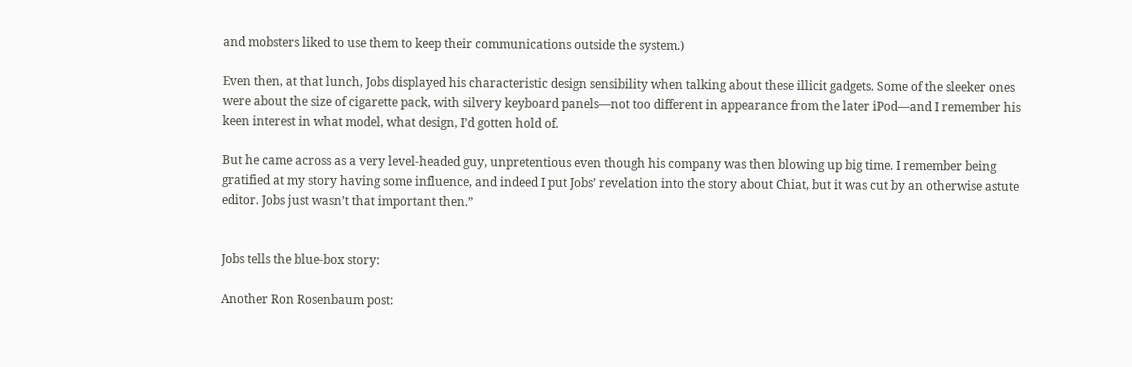and mobsters liked to use them to keep their communications outside the system.)

Even then, at that lunch, Jobs displayed his characteristic design sensibility when talking about these illicit gadgets. Some of the sleeker ones were about the size of cigarette pack, with silvery keyboard panels—not too different in appearance from the later iPod—and I remember his keen interest in what model, what design, I’d gotten hold of.

But he came across as a very level-headed guy, unpretentious even though his company was then blowing up big time. I remember being gratified at my story having some influence, and indeed I put Jobs’ revelation into the story about Chiat, but it was cut by an otherwise astute editor. Jobs just wasn’t that important then.”


Jobs tells the blue-box story:

Another Ron Rosenbaum post: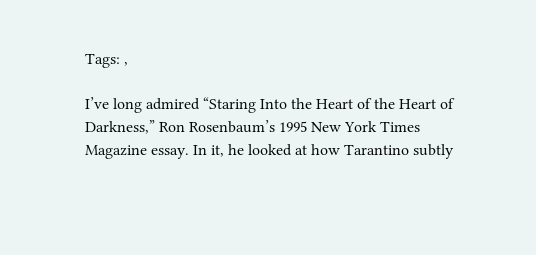Tags: ,

I’ve long admired “Staring Into the Heart of the Heart of Darkness,” Ron Rosenbaum’s 1995 New York Times Magazine essay. In it, he looked at how Tarantino subtly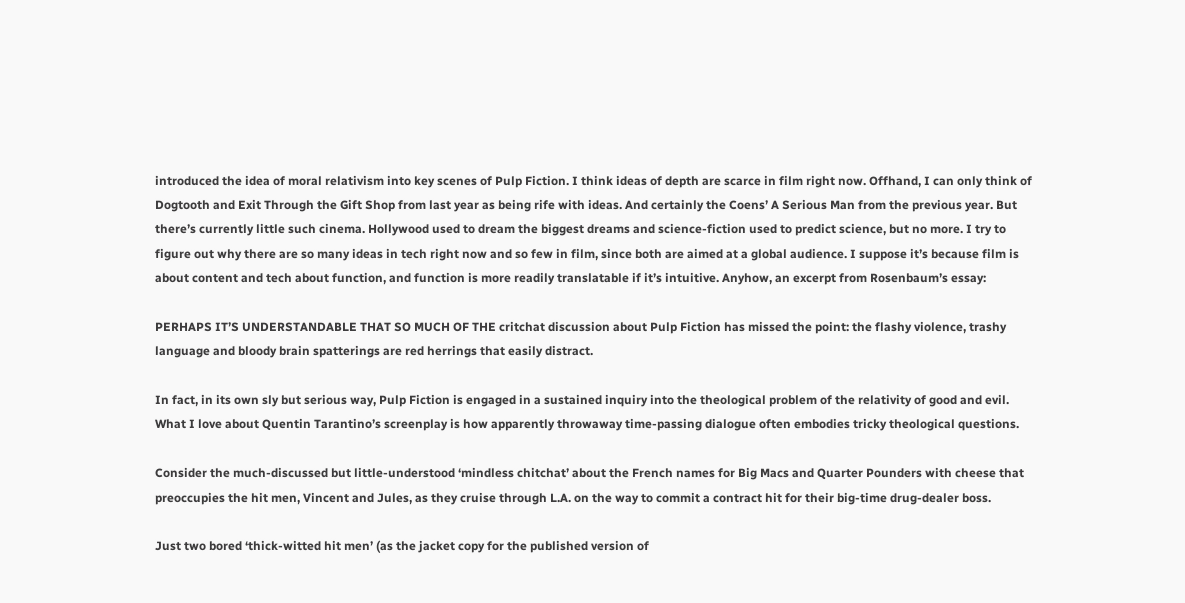introduced the idea of moral relativism into key scenes of Pulp Fiction. I think ideas of depth are scarce in film right now. Offhand, I can only think of Dogtooth and Exit Through the Gift Shop from last year as being rife with ideas. And certainly the Coens’ A Serious Man from the previous year. But there’s currently little such cinema. Hollywood used to dream the biggest dreams and science-fiction used to predict science, but no more. I try to figure out why there are so many ideas in tech right now and so few in film, since both are aimed at a global audience. I suppose it’s because film is about content and tech about function, and function is more readily translatable if it’s intuitive. Anyhow, an excerpt from Rosenbaum’s essay:

PERHAPS IT’S UNDERSTANDABLE THAT SO MUCH OF THE critchat discussion about Pulp Fiction has missed the point: the flashy violence, trashy language and bloody brain spatterings are red herrings that easily distract.

In fact, in its own sly but serious way, Pulp Fiction is engaged in a sustained inquiry into the theological problem of the relativity of good and evil. What I love about Quentin Tarantino’s screenplay is how apparently throwaway time-passing dialogue often embodies tricky theological questions.

Consider the much-discussed but little-understood ‘mindless chitchat’ about the French names for Big Macs and Quarter Pounders with cheese that preoccupies the hit men, Vincent and Jules, as they cruise through L.A. on the way to commit a contract hit for their big-time drug-dealer boss.

Just two bored ‘thick-witted hit men’ (as the jacket copy for the published version of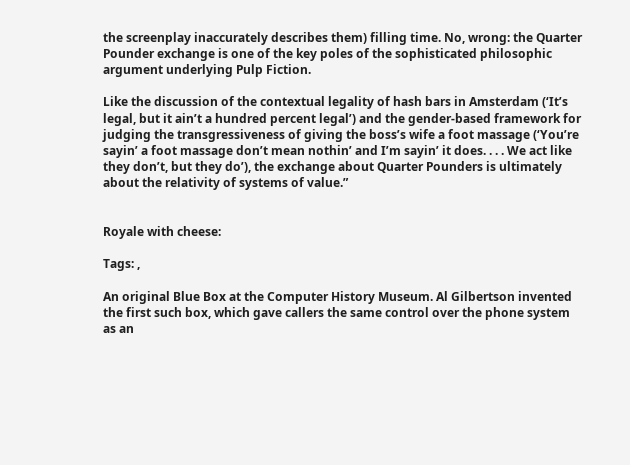the screenplay inaccurately describes them) filling time. No, wrong: the Quarter Pounder exchange is one of the key poles of the sophisticated philosophic argument underlying Pulp Fiction.

Like the discussion of the contextual legality of hash bars in Amsterdam (‘It’s legal, but it ain’t a hundred percent legal’) and the gender-based framework for judging the transgressiveness of giving the boss’s wife a foot massage (‘You’re sayin’ a foot massage don’t mean nothin’ and I’m sayin’ it does. . . . We act like they don’t, but they do’), the exchange about Quarter Pounders is ultimately about the relativity of systems of value.”


Royale with cheese:

Tags: ,

An original Blue Box at the Computer History Museum. Al Gilbertson invented the first such box, which gave callers the same control over the phone system as an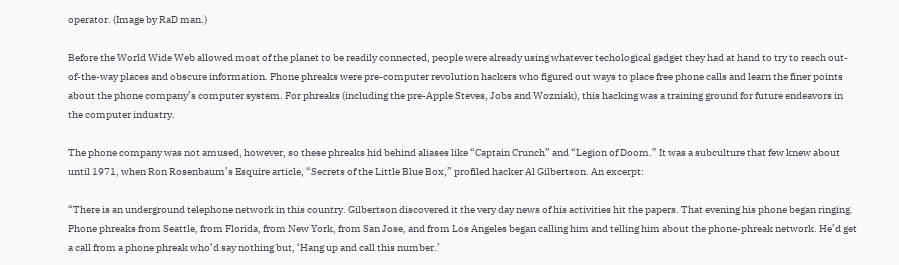operator. (Image by RaD man.)

Before the World Wide Web allowed most of the planet to be readily connected, people were already using whatever techological gadget they had at hand to try to reach out-of-the-way places and obscure information. Phone phreaks were pre-computer revolution hackers who figured out ways to place free phone calls and learn the finer points about the phone company’s computer system. For phreaks (including the pre-Apple Steves, Jobs and Wozniak), this hacking was a training ground for future endeavors in the computer industry.

The phone company was not amused, however, so these phreaks hid behind aliases like “Captain Crunch” and “Legion of Doom.” It was a subculture that few knew about until 1971, when Ron Rosenbaum’s Esquire article, “Secrets of the Little Blue Box,” profiled hacker Al Gilbertson. An excerpt:

“There is an underground telephone network in this country. Gilbertson discovered it the very day news of his activities hit the papers. That evening his phone began ringing. Phone phreaks from Seattle, from Florida, from New York, from San Jose, and from Los Angeles began calling him and telling him about the phone-phreak network. He’d get a call from a phone phreak who’d say nothing but, ‘Hang up and call this number.’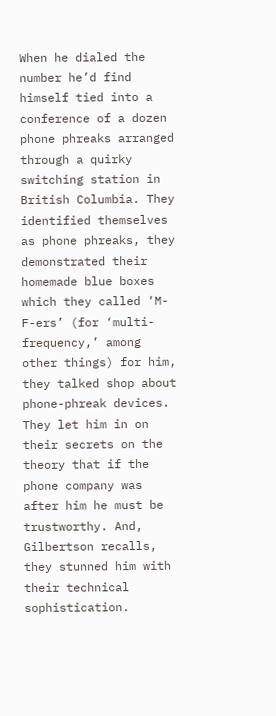When he dialed the number he’d find himself tied into a conference of a dozen phone phreaks arranged through a quirky switching station in British Columbia. They identified themselves as phone phreaks, they demonstrated their homemade blue boxes which they called ‘M-F-ers’ (for ‘multi-frequency,’ among other things) for him, they talked shop about phone-phreak devices. They let him in on their secrets on the theory that if the phone company was after him he must be trustworthy. And, Gilbertson recalls, they stunned him with their technical sophistication.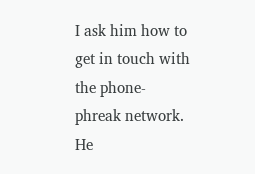I ask him how to get in touch with the phone-phreak network. He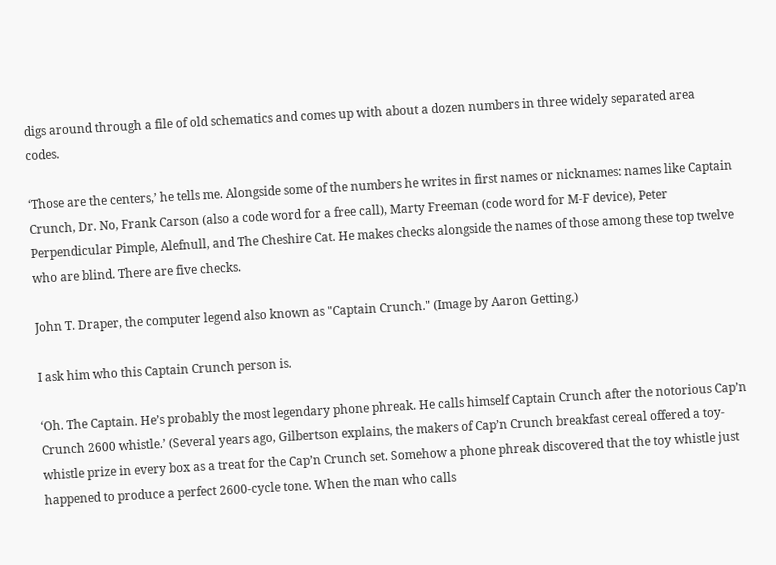digs around through a file of old schematics and comes up with about a dozen numbers in three widely separated area codes.

‘Those are the centers,’ he tells me. Alongside some of the numbers he writes in first names or nicknames: names like Captain Crunch, Dr. No, Frank Carson (also a code word for a free call), Marty Freeman (code word for M-F device), Peter Perpendicular Pimple, Alefnull, and The Cheshire Cat. He makes checks alongside the names of those among these top twelve who are blind. There are five checks.

John T. Draper, the computer legend also known as "Captain Crunch." (Image by Aaron Getting.)

I ask him who this Captain Crunch person is.

‘Oh. The Captain. He’s probably the most legendary phone phreak. He calls himself Captain Crunch after the notorious Cap’n Crunch 2600 whistle.’ (Several years ago, Gilbertson explains, the makers of Cap’n Crunch breakfast cereal offered a toy-whistle prize in every box as a treat for the Cap’n Crunch set. Somehow a phone phreak discovered that the toy whistle just happened to produce a perfect 2600-cycle tone. When the man who calls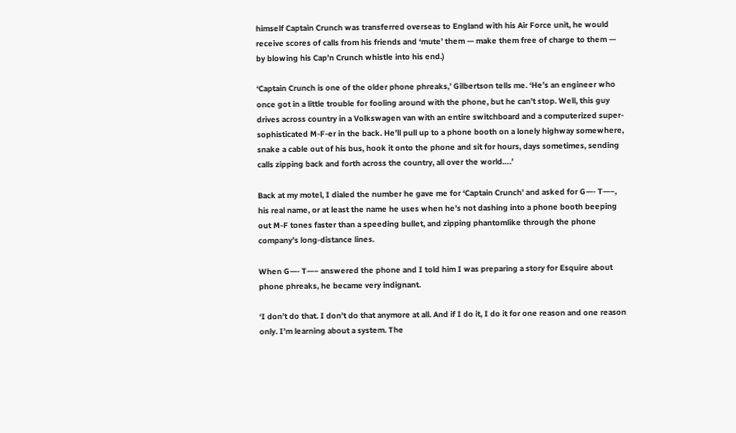himself Captain Crunch was transferred overseas to England with his Air Force unit, he would receive scores of calls from his friends and ‘mute’ them — make them free of charge to them — by blowing his Cap’n Crunch whistle into his end.)

‘Captain Crunch is one of the older phone phreaks,’ Gilbertson tells me. ‘He’s an engineer who once got in a little trouble for fooling around with the phone, but he can’t stop. Well, this guy drives across country in a Volkswagen van with an entire switchboard and a computerized super-sophisticated M-F-er in the back. He’ll pull up to a phone booth on a lonely highway somewhere, snake a cable out of his bus, hook it onto the phone and sit for hours, days sometimes, sending calls zipping back and forth across the country, all over the world….’

Back at my motel, I dialed the number he gave me for ‘Captain Crunch’ and asked for G—- T—–, his real name, or at least the name he uses when he’s not dashing into a phone booth beeping out M-F tones faster than a speeding bullet, and zipping phantomlike through the phone company’s long-distance lines.

When G—- T—– answered the phone and I told him I was preparing a story for Esquire about phone phreaks, he became very indignant.

‘I don’t do that. I don’t do that anymore at all. And if I do it, I do it for one reason and one reason only. I’m learning about a system. The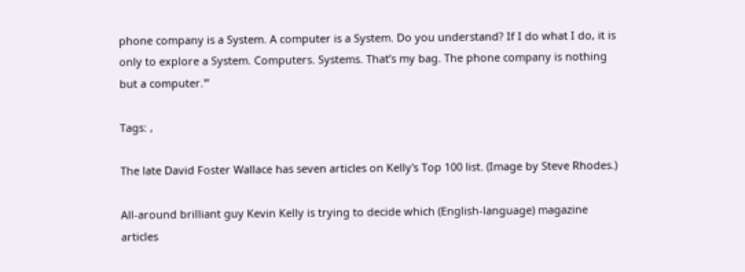phone company is a System. A computer is a System. Do you understand? If I do what I do, it is only to explore a System. Computers. Systems. That’s my bag. The phone company is nothing but a computer.'”

Tags: ,

The late David Foster Wallace has seven articles on Kelly's Top 100 list. (Image by Steve Rhodes.)

All-around brilliant guy Kevin Kelly is trying to decide which (English-language) magazine articles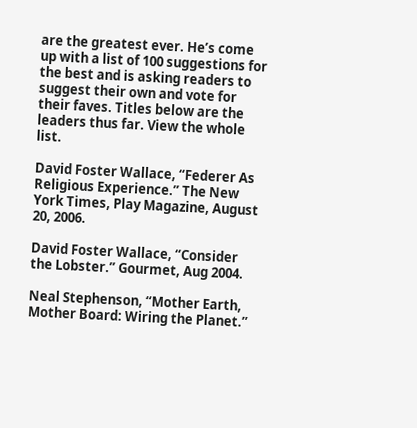are the greatest ever. He’s come up with a list of 100 suggestions for the best and is asking readers to suggest their own and vote for their faves. Titles below are the leaders thus far. View the whole list.

David Foster Wallace, “Federer As Religious Experience.” The New York Times, Play Magazine, August 20, 2006.

David Foster Wallace, “Consider the Lobster.” Gourmet, Aug 2004.

Neal Stephenson, “Mother Earth, Mother Board: Wiring the Planet.”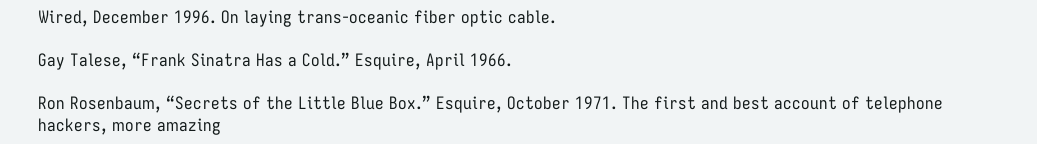Wired, December 1996. On laying trans-oceanic fiber optic cable.

Gay Talese, “Frank Sinatra Has a Cold.” Esquire, April 1966.

Ron Rosenbaum, “Secrets of the Little Blue Box.” Esquire, October 1971. The first and best account of telephone hackers, more amazing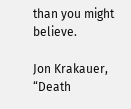than you might believe.

Jon Krakauer, “Death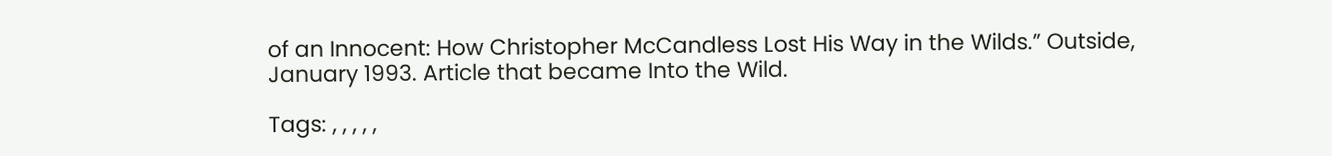of an Innocent: How Christopher McCandless Lost His Way in the Wilds.” Outside, January 1993. Article that became Into the Wild.

Tags: , , , , ,